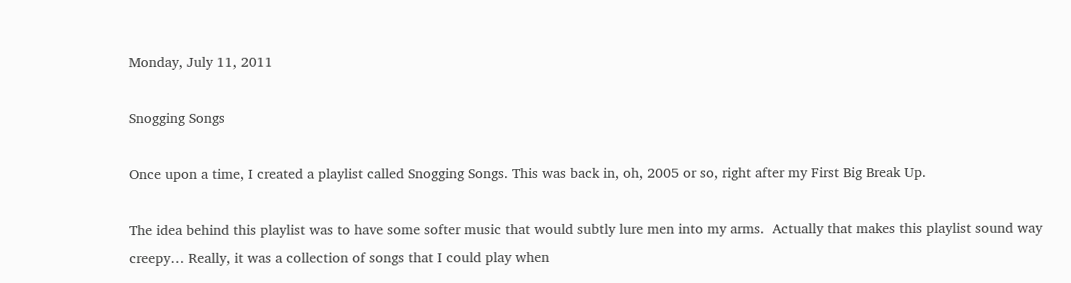Monday, July 11, 2011

Snogging Songs

Once upon a time, I created a playlist called Snogging Songs. This was back in, oh, 2005 or so, right after my First Big Break Up.

The idea behind this playlist was to have some softer music that would subtly lure men into my arms.  Actually that makes this playlist sound way creepy… Really, it was a collection of songs that I could play when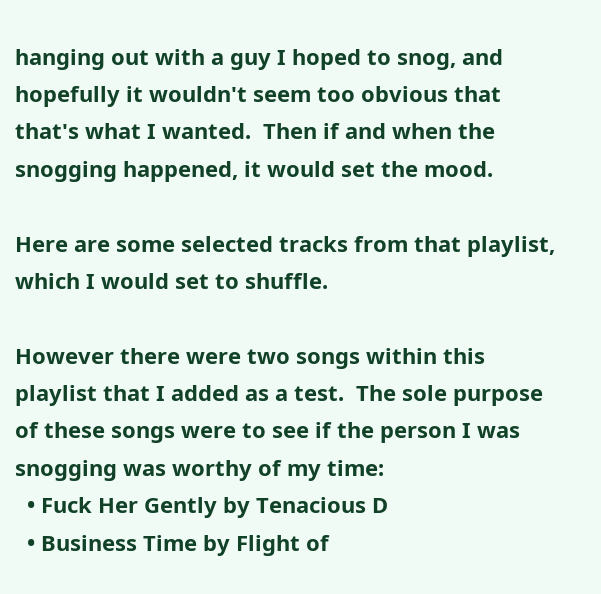hanging out with a guy I hoped to snog, and hopefully it wouldn't seem too obvious that that's what I wanted.  Then if and when the snogging happened, it would set the mood.

Here are some selected tracks from that playlist, which I would set to shuffle.

However there were two songs within this playlist that I added as a test.  The sole purpose of these songs were to see if the person I was snogging was worthy of my time:
  • Fuck Her Gently by Tenacious D
  • Business Time by Flight of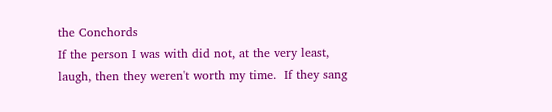the Conchords
If the person I was with did not, at the very least, laugh, then they weren't worth my time.  If they sang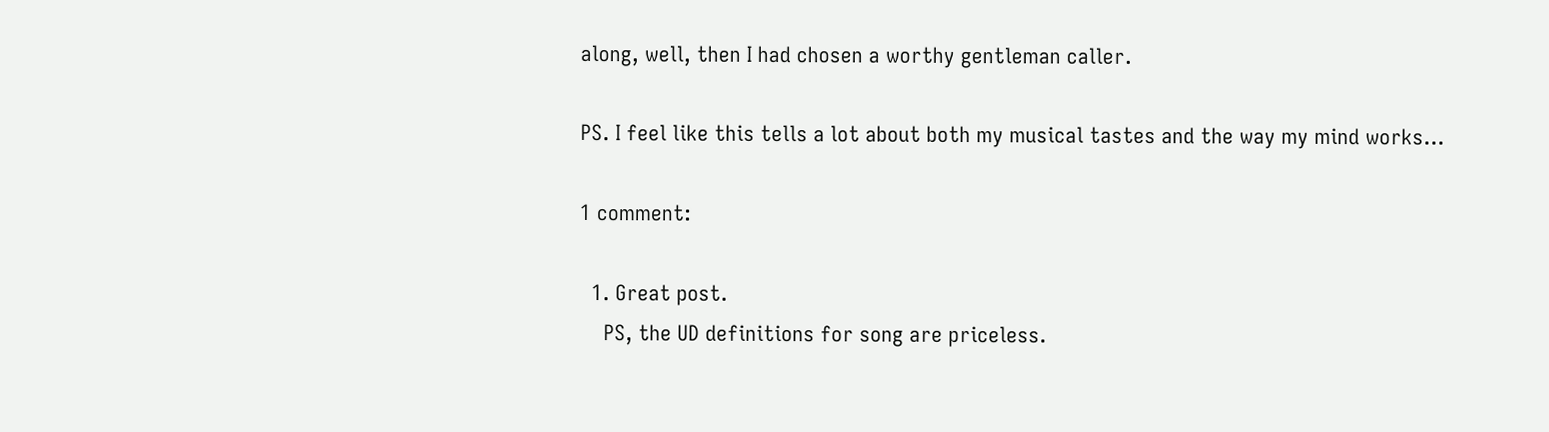along, well, then I had chosen a worthy gentleman caller.

PS. I feel like this tells a lot about both my musical tastes and the way my mind works…

1 comment:

  1. Great post.
    PS, the UD definitions for song are priceless.